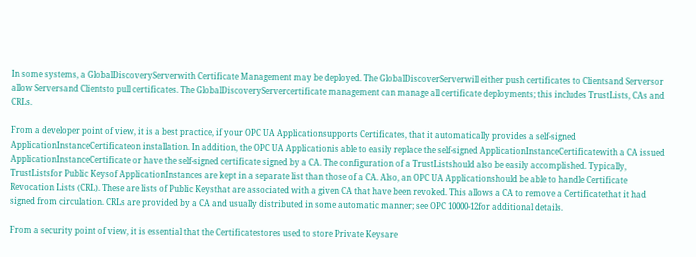In some systems, a GlobalDiscoveryServerwith Certificate Management may be deployed. The GlobalDiscoverServerwill either push certificates to Clientsand Serversor allow Serversand Clientsto pull certificates. The GlobalDiscoveryServercertificate management can manage all certificate deployments; this includes TrustLists, CAs and CRLs.

From a developer point of view, it is a best practice, if your OPC UA Applicationsupports Certificates, that it automatically provides a self-signed ApplicationInstanceCertificateon installation. In addition, the OPC UA Applicationis able to easily replace the self-signed ApplicationInstanceCertificatewith a CA issued ApplicationInstanceCertificate or have the self-signed certificate signed by a CA. The configuration of a TrustListshould also be easily accomplished. Typically, TrustListsfor Public Keysof ApplicationInstances are kept in a separate list than those of a CA. Also, an OPC UA Applicationshould be able to handle Certificate Revocation Lists (CRL). These are lists of Public Keysthat are associated with a given CA that have been revoked. This allows a CA to remove a Certificatethat it had signed from circulation. CRLs are provided by a CA and usually distributed in some automatic manner; see OPC 10000-12for additional details.

From a security point of view, it is essential that the Certificatestores used to store Private Keysare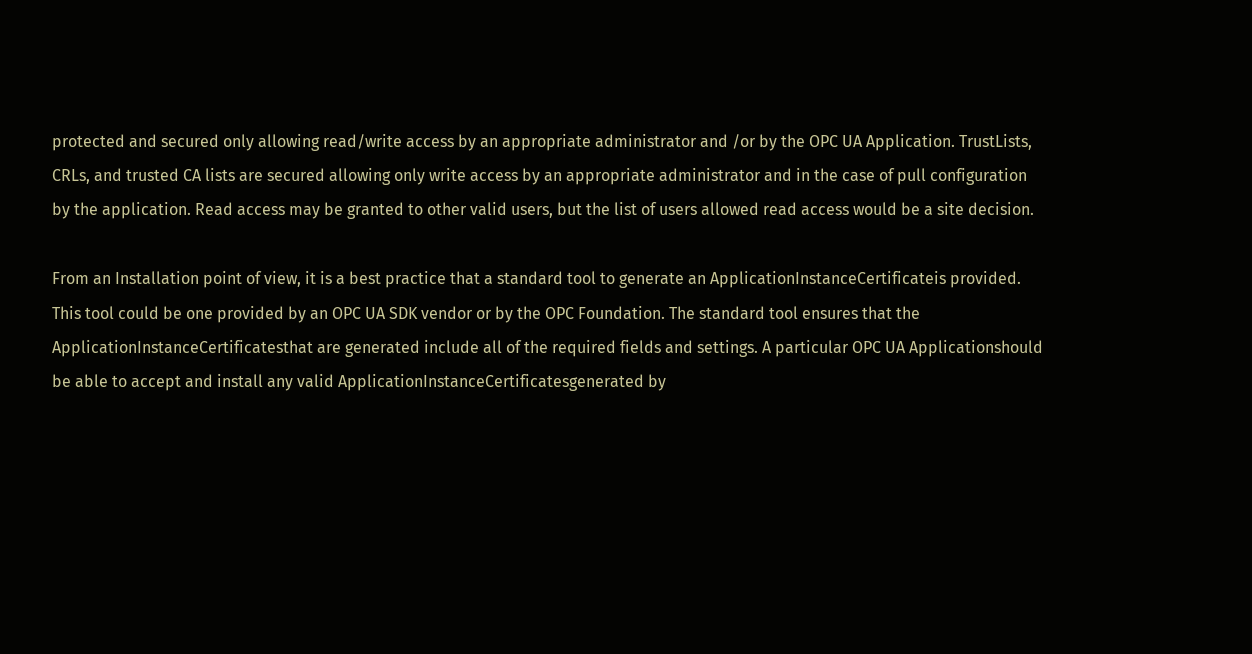protected and secured only allowing read/write access by an appropriate administrator and /or by the OPC UA Application. TrustLists, CRLs, and trusted CA lists are secured allowing only write access by an appropriate administrator and in the case of pull configuration by the application. Read access may be granted to other valid users, but the list of users allowed read access would be a site decision.

From an Installation point of view, it is a best practice that a standard tool to generate an ApplicationInstanceCertificateis provided. This tool could be one provided by an OPC UA SDK vendor or by the OPC Foundation. The standard tool ensures that the ApplicationInstanceCertificatesthat are generated include all of the required fields and settings. A particular OPC UA Applicationshould be able to accept and install any valid ApplicationInstanceCertificatesgenerated by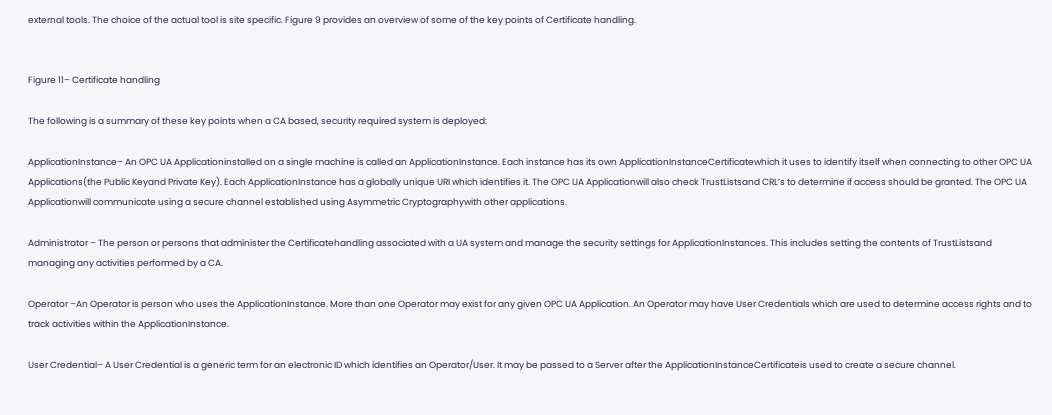external tools. The choice of the actual tool is site specific. Figure 9 provides an overview of some of the key points of Certificate handling.


Figure 11– Certificate handling

The following is a summary of these key points when a CA based, security required system is deployed:

ApplicationInstance– An OPC UA Applicationinstalled on a single machine is called an ApplicationInstance. Each instance has its own ApplicationInstanceCertificatewhich it uses to identify itself when connecting to other OPC UA Applications(the Public Keyand Private Key). Each ApplicationInstance has a globally unique URI which identifies it. The OPC UA Applicationwill also check TrustListsand CRL’s to determine if access should be granted. The OPC UA Applicationwill communicate using a secure channel established using Asymmetric Cryptographywith other applications.

Administrator – The person or persons that administer the Certificatehandling associated with a UA system and manage the security settings for ApplicationInstances. This includes setting the contents of TrustListsand managing any activities performed by a CA.

Operator –An Operator is person who uses the ApplicationInstance. More than one Operator may exist for any given OPC UA Application. An Operator may have User Credentials which are used to determine access rights and to track activities within the ApplicationInstance.

User Credential– A User Credential is a generic term for an electronic ID which identifies an Operator/User. It may be passed to a Server after the ApplicationInstanceCertificateis used to create a secure channel.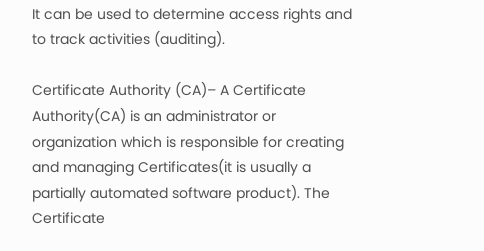It can be used to determine access rights and to track activities (auditing).

Certificate Authority (CA)– A Certificate Authority(CA) is an administrator or organization which is responsible for creating and managing Certificates(it is usually a partially automated software product). The Certificate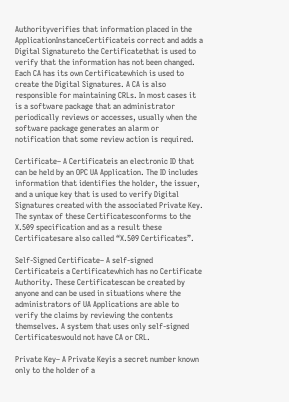Authorityverifies that information placed in the ApplicationInstanceCertificateis correct and adds a Digital Signatureto the Certificatethat is used to verify that the information has not been changed. Each CA has its own Certificatewhich is used to create the Digital Signatures. A CA is also responsible for maintaining CRLs. In most cases it is a software package that an administrator periodically reviews or accesses, usually when the software package generates an alarm or notification that some review action is required.

Certificate– A Certificateis an electronic ID that can be held by an OPC UA Application. The ID includes information that identifies the holder, the issuer, and a unique key that is used to verify Digital Signatures created with the associated Private Key. The syntax of these Certificatesconforms to the X.509 specification and as a result these Certificatesare also called “X.509 Certificates”.

Self-Signed Certificate– A self-signed Certificateis a Certificatewhich has no Certificate Authority. These Certificatescan be created by anyone and can be used in situations where the administrators of UA Applications are able to verify the claims by reviewing the contents themselves. A system that uses only self-signed Certificateswould not have CA or CRL.

Private Key– A Private Keyis a secret number known only to the holder of a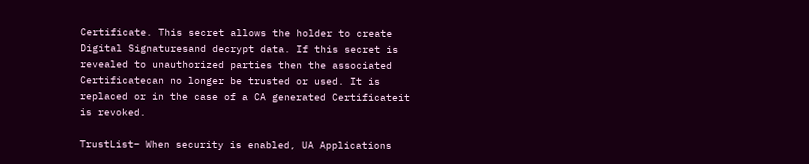Certificate. This secret allows the holder to create Digital Signaturesand decrypt data. If this secret is revealed to unauthorized parties then the associated Certificatecan no longer be trusted or used. It is replaced or in the case of a CA generated Certificateit is revoked.

TrustList– When security is enabled, UA Applications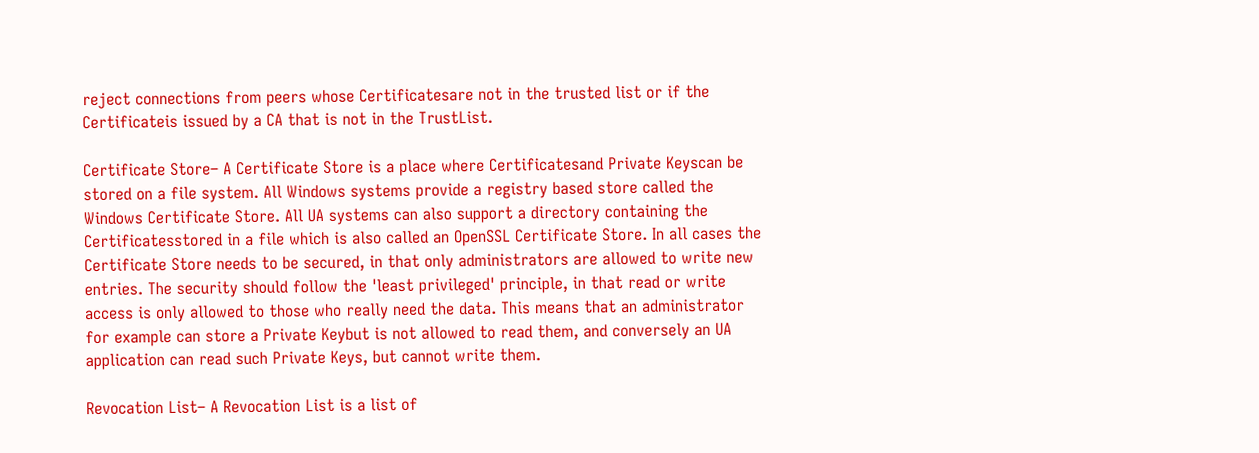reject connections from peers whose Certificatesare not in the trusted list or if the Certificateis issued by a CA that is not in the TrustList.

Certificate Store– A Certificate Store is a place where Certificatesand Private Keyscan be stored on a file system. All Windows systems provide a registry based store called the Windows Certificate Store. All UA systems can also support a directory containing the Certificatesstored in a file which is also called an OpenSSL Certificate Store. In all cases the Certificate Store needs to be secured, in that only administrators are allowed to write new entries. The security should follow the 'least privileged' principle, in that read or write access is only allowed to those who really need the data. This means that an administrator for example can store a Private Keybut is not allowed to read them, and conversely an UA application can read such Private Keys, but cannot write them.

Revocation List– A Revocation List is a list of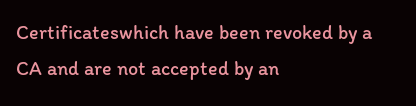Certificateswhich have been revoked by a CA and are not accepted by an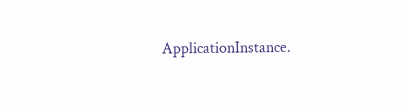ApplicationInstance.